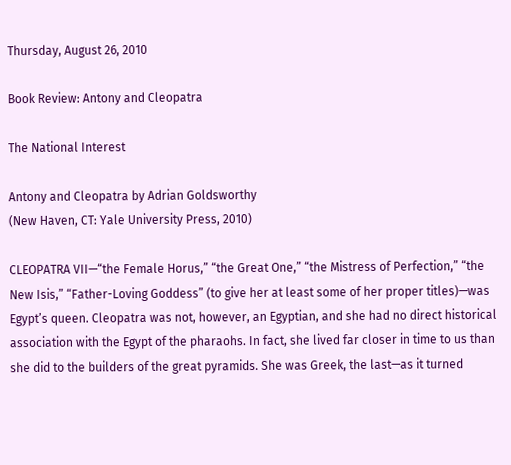Thursday, August 26, 2010

Book Review: Antony and Cleopatra

The National Interest

Antony and Cleopatra by Adrian Goldsworthy
(New Haven, CT: Yale University Press, 2010)

CLEOPATRA VII—“the Female Horus,” “the Great One,” “the Mistress of Perfection,” “the New Isis,” “Father-Loving Goddess” (to give her at least some of her proper titles)—was Egypt’s queen. Cleopatra was not, however, an Egyptian, and she had no direct historical association with the Egypt of the pharaohs. In fact, she lived far closer in time to us than she did to the builders of the great pyramids. She was Greek, the last—as it turned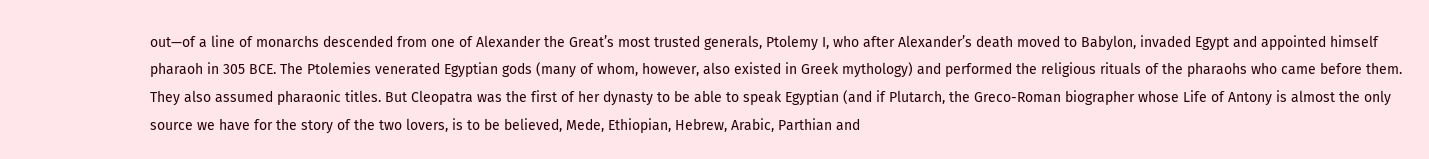out—of a line of monarchs descended from one of Alexander the Great’s most trusted generals, Ptolemy I, who after Alexander’s death moved to Babylon, invaded Egypt and appointed himself pharaoh in 305 BCE. The Ptolemies venerated Egyptian gods (many of whom, however, also existed in Greek mythology) and performed the religious rituals of the pharaohs who came before them. They also assumed pharaonic titles. But Cleopatra was the first of her dynasty to be able to speak Egyptian (and if Plutarch, the Greco-Roman biographer whose Life of Antony is almost the only source we have for the story of the two lovers, is to be believed, Mede, Ethiopian, Hebrew, Arabic, Parthian and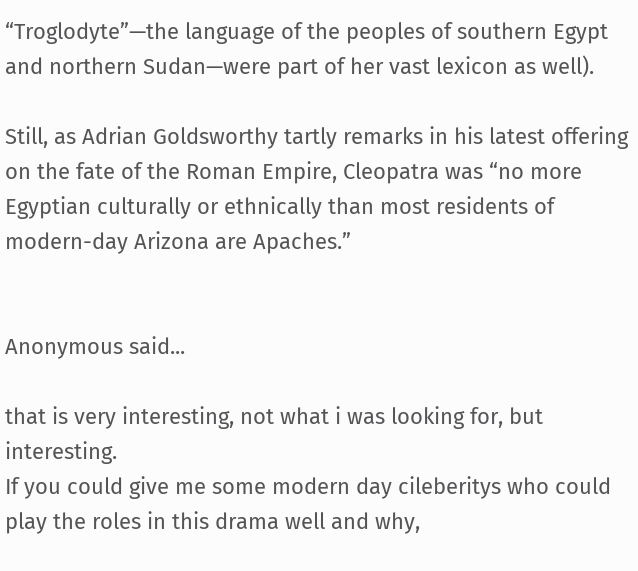“Troglodyte”—the language of the peoples of southern Egypt and northern Sudan—were part of her vast lexicon as well).

Still, as Adrian Goldsworthy tartly remarks in his latest offering on the fate of the Roman Empire, Cleopatra was “no more Egyptian culturally or ethnically than most residents of modern-day Arizona are Apaches.”


Anonymous said...

that is very interesting, not what i was looking for, but interesting.
If you could give me some modern day cileberitys who could play the roles in this drama well and why,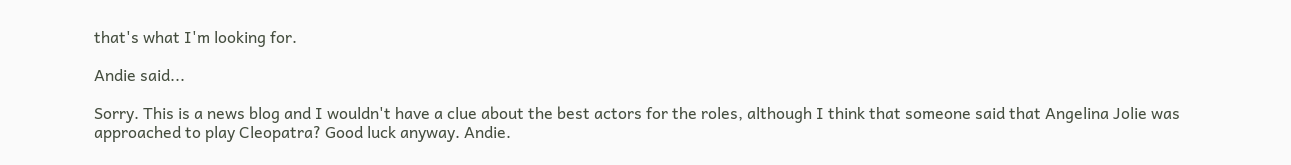that's what I'm looking for.

Andie said...

Sorry. This is a news blog and I wouldn't have a clue about the best actors for the roles, although I think that someone said that Angelina Jolie was approached to play Cleopatra? Good luck anyway. Andie.